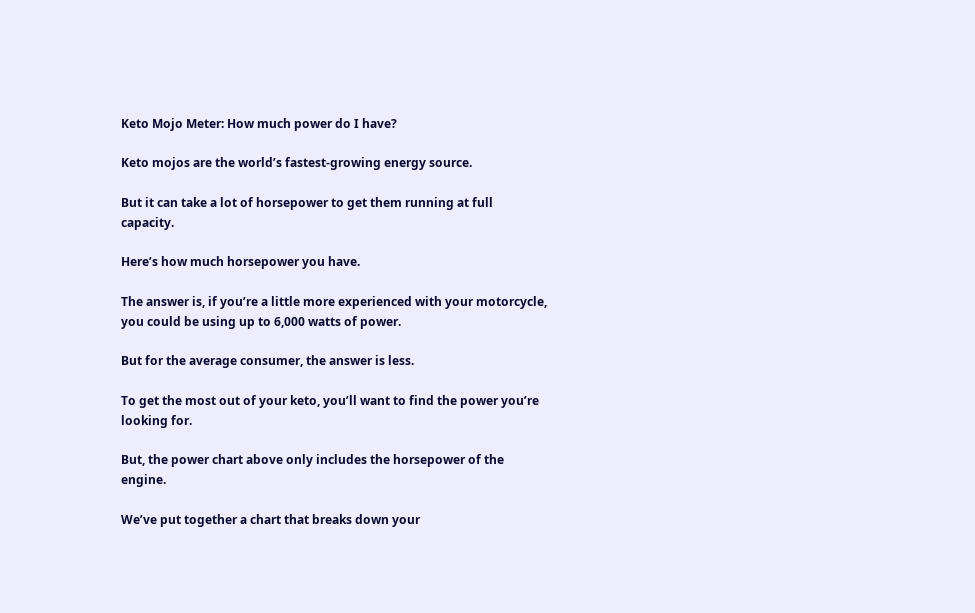Keto Mojo Meter: How much power do I have?

Keto mojos are the world’s fastest-growing energy source.

But it can take a lot of horsepower to get them running at full capacity.

Here’s how much horsepower you have.

The answer is, if you’re a little more experienced with your motorcycle, you could be using up to 6,000 watts of power.

But for the average consumer, the answer is less.

To get the most out of your keto, you’ll want to find the power you’re looking for.

But, the power chart above only includes the horsepower of the engine.

We’ve put together a chart that breaks down your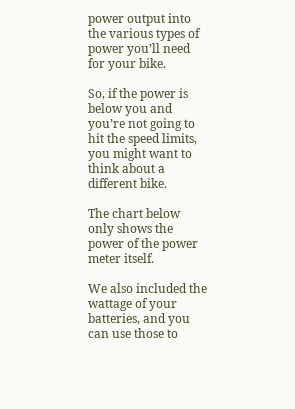power output into the various types of power you’ll need for your bike.

So, if the power is below you and you’re not going to hit the speed limits, you might want to think about a different bike.

The chart below only shows the power of the power meter itself.

We also included the wattage of your batteries, and you can use those to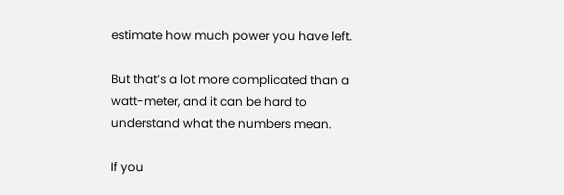estimate how much power you have left.

But that’s a lot more complicated than a watt-meter, and it can be hard to understand what the numbers mean.

If you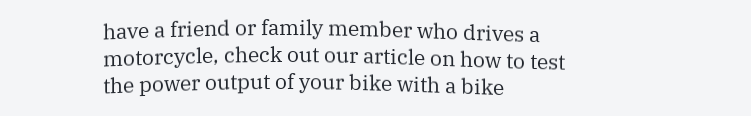have a friend or family member who drives a motorcycle, check out our article on how to test the power output of your bike with a bike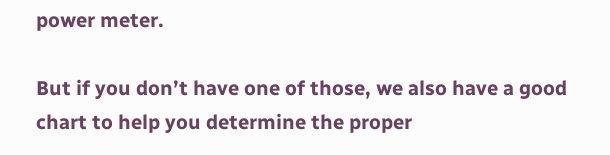power meter.

But if you don’t have one of those, we also have a good chart to help you determine the proper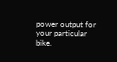power output for your particular bike.